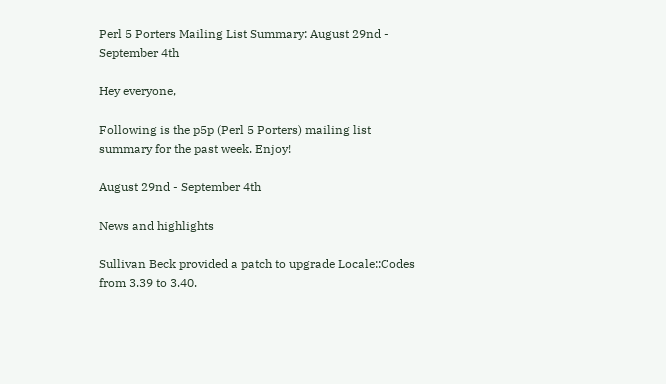Perl 5 Porters Mailing List Summary: August 29nd - September 4th

Hey everyone,

Following is the p5p (Perl 5 Porters) mailing list summary for the past week. Enjoy!

August 29nd - September 4th

News and highlights

Sullivan Beck provided a patch to upgrade Locale::Codes from 3.39 to 3.40.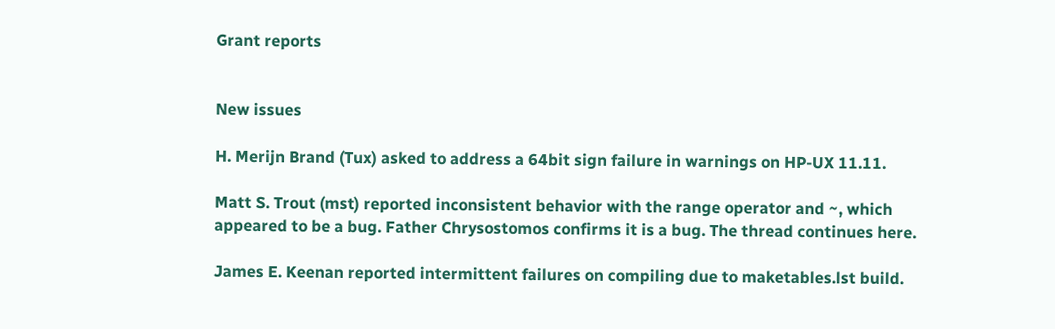Grant reports


New issues

H. Merijn Brand (Tux) asked to address a 64bit sign failure in warnings on HP-UX 11.11.

Matt S. Trout (mst) reported inconsistent behavior with the range operator and ~, which appeared to be a bug. Father Chrysostomos confirms it is a bug. The thread continues here.

James E. Keenan reported intermittent failures on compiling due to maketables.lst build.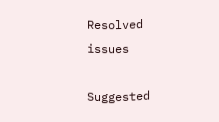Resolved issues

Suggested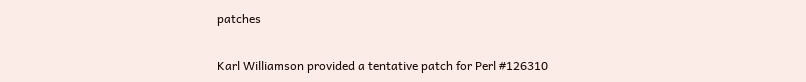patches

Karl Williamson provided a tentative patch for Perl #126310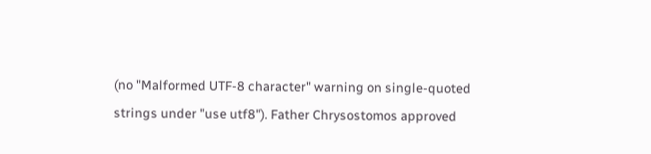(no "Malformed UTF-8 character" warning on single-quoted strings under "use utf8"). Father Chrysostomos approved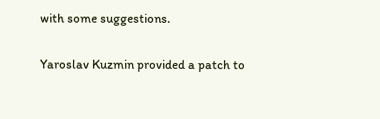with some suggestions.

Yaroslav Kuzmin provided a patch to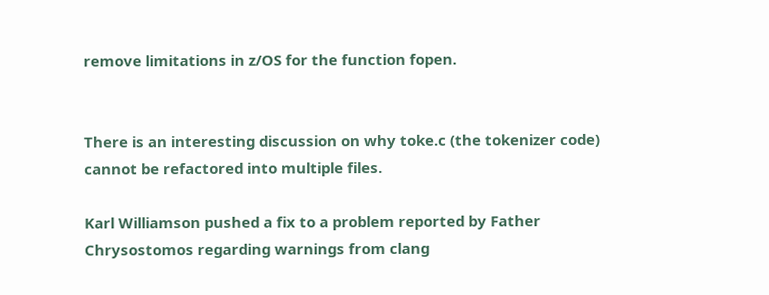remove limitations in z/OS for the function fopen.


There is an interesting discussion on why toke.c (the tokenizer code) cannot be refactored into multiple files.

Karl Williamson pushed a fix to a problem reported by Father Chrysostomos regarding warnings from clang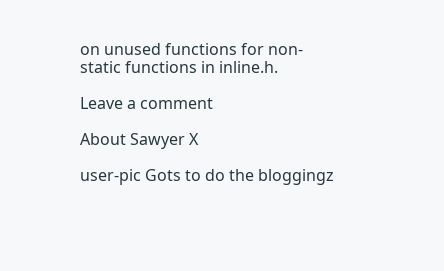on unused functions for non-static functions in inline.h.

Leave a comment

About Sawyer X

user-pic Gots to do the bloggingz